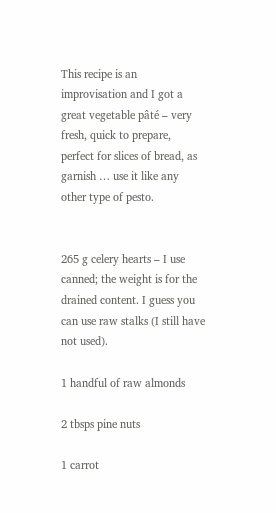This recipe is an improvisation and I got a great vegetable pâté – very fresh, quick to prepare, perfect for slices of bread, as garnish … use it like any other type of pesto.


265 g celery hearts – I use canned; the weight is for the drained content. I guess you can use raw stalks (I still have not used).

1 handful of raw almonds

2 tbsps pine nuts

1 carrot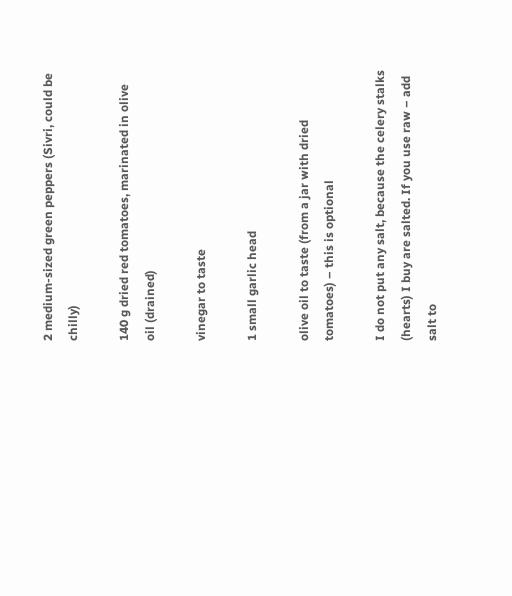2 medium-sized green peppers (Sivri, could be chilly)

140 g dried red tomatoes, marinated in olive oil (drained)

vinegar to taste

1 small garlic head

olive oil to taste (from a jar with dried tomatoes) – this is optional

I do not put any salt, because the celery stalks (hearts) I buy are salted. If you use raw – add salt to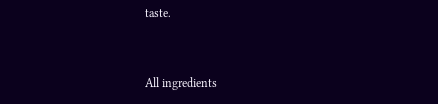taste.


All ingredients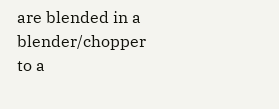are blended in a blender/chopper to a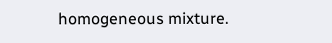homogeneous mixture.